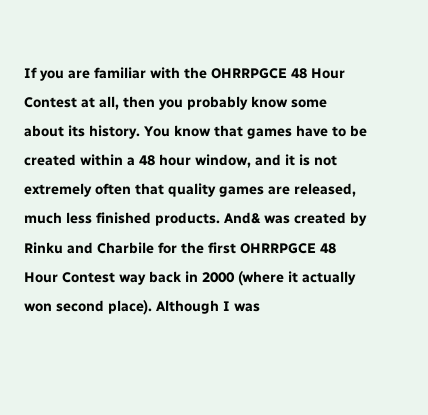If you are familiar with the OHRRPGCE 48 Hour Contest at all, then you probably know some about its history. You know that games have to be created within a 48 hour window, and it is not extremely often that quality games are released, much less finished products. And& was created by Rinku and Charbile for the first OHRRPGCE 48 Hour Contest way back in 2000 (where it actually won second place). Although I was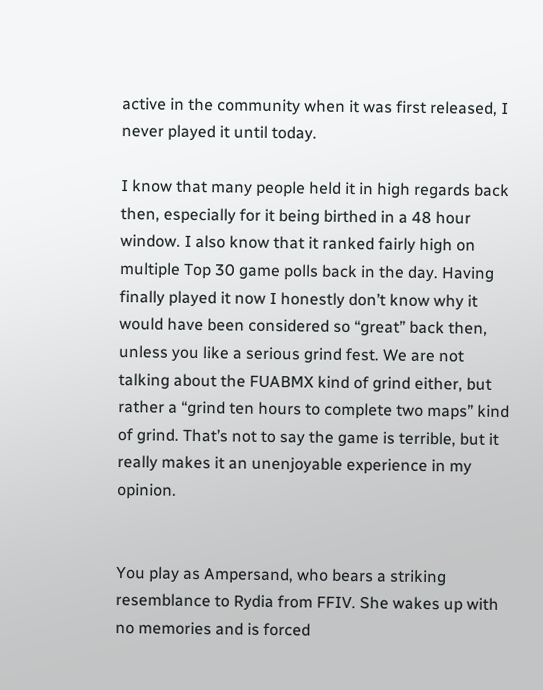active in the community when it was first released, I never played it until today.

I know that many people held it in high regards back then, especially for it being birthed in a 48 hour window. I also know that it ranked fairly high on multiple Top 30 game polls back in the day. Having finally played it now I honestly don’t know why it would have been considered so “great” back then, unless you like a serious grind fest. We are not talking about the FUABMX kind of grind either, but rather a “grind ten hours to complete two maps” kind of grind. That’s not to say the game is terrible, but it really makes it an unenjoyable experience in my opinion.


You play as Ampersand, who bears a striking resemblance to Rydia from FFIV. She wakes up with no memories and is forced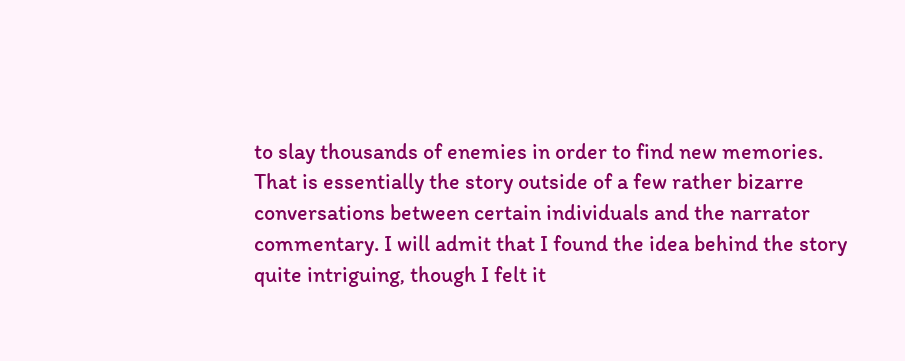to slay thousands of enemies in order to find new memories. That is essentially the story outside of a few rather bizarre conversations between certain individuals and the narrator commentary. I will admit that I found the idea behind the story quite intriguing, though I felt it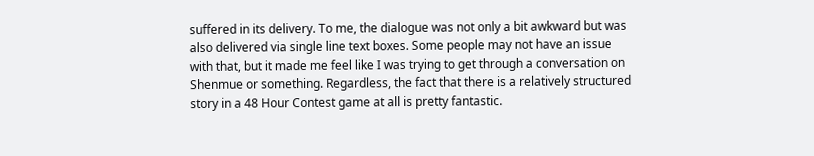suffered in its delivery. To me, the dialogue was not only a bit awkward but was also delivered via single line text boxes. Some people may not have an issue with that, but it made me feel like I was trying to get through a conversation on Shenmue or something. Regardless, the fact that there is a relatively structured story in a 48 Hour Contest game at all is pretty fantastic.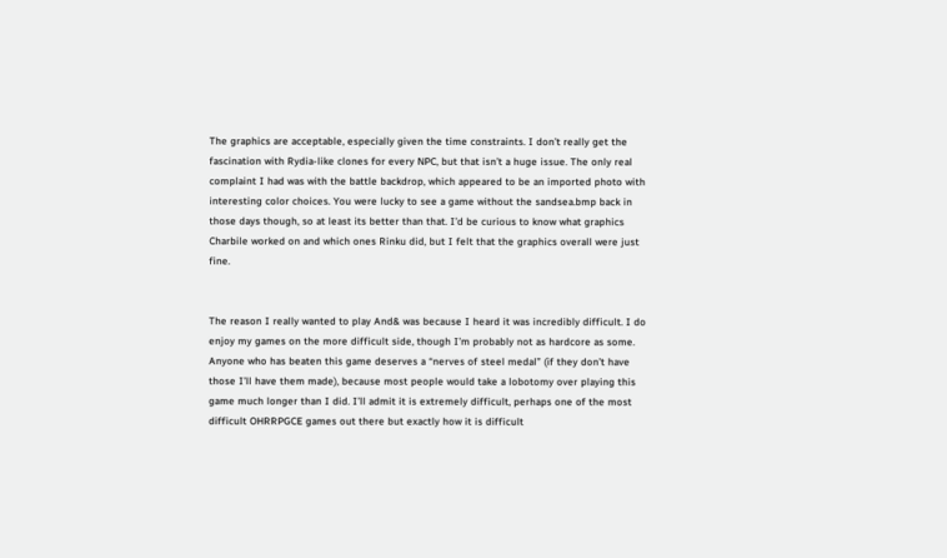The graphics are acceptable, especially given the time constraints. I don’t really get the fascination with Rydia-like clones for every NPC, but that isn’t a huge issue. The only real complaint I had was with the battle backdrop, which appeared to be an imported photo with interesting color choices. You were lucky to see a game without the sandsea.bmp back in those days though, so at least its better than that. I’d be curious to know what graphics Charbile worked on and which ones Rinku did, but I felt that the graphics overall were just fine.


The reason I really wanted to play And& was because I heard it was incredibly difficult. I do enjoy my games on the more difficult side, though I’m probably not as hardcore as some. Anyone who has beaten this game deserves a “nerves of steel medal” (if they don’t have those I’ll have them made), because most people would take a lobotomy over playing this game much longer than I did. I’ll admit it is extremely difficult, perhaps one of the most difficult OHRRPGCE games out there but exactly how it is difficult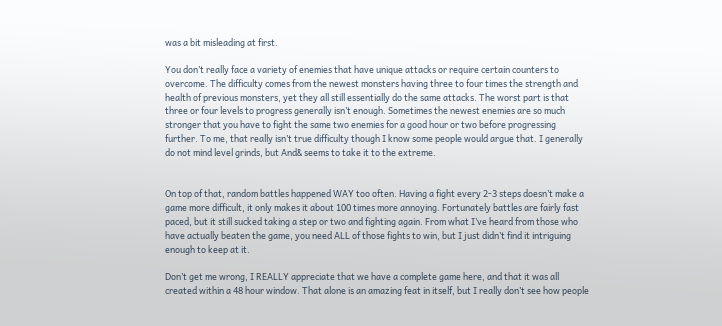was a bit misleading at first.

You don’t really face a variety of enemies that have unique attacks or require certain counters to overcome. The difficulty comes from the newest monsters having three to four times the strength and health of previous monsters, yet they all still essentially do the same attacks. The worst part is that three or four levels to progress generally isn’t enough. Sometimes the newest enemies are so much stronger that you have to fight the same two enemies for a good hour or two before progressing further. To me, that really isn’t true difficulty though I know some people would argue that. I generally do not mind level grinds, but And& seems to take it to the extreme.


On top of that, random battles happened WAY too often. Having a fight every 2-3 steps doesn’t make a game more difficult, it only makes it about 100 times more annoying. Fortunately battles are fairly fast paced, but it still sucked taking a step or two and fighting again. From what I’ve heard from those who have actually beaten the game, you need ALL of those fights to win, but I just didn’t find it intriguing enough to keep at it.

Don’t get me wrong, I REALLY appreciate that we have a complete game here, and that it was all created within a 48 hour window. That alone is an amazing feat in itself, but I really don’t see how people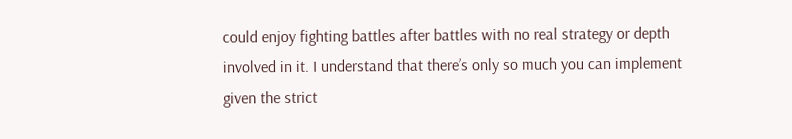could enjoy fighting battles after battles with no real strategy or depth involved in it. I understand that there’s only so much you can implement given the strict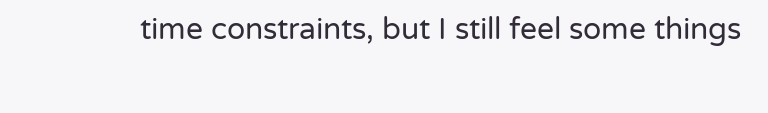time constraints, but I still feel some things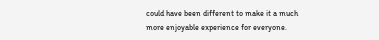could have been different to make it a much more enjoyable experience for everyone.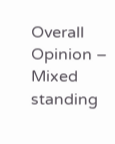Overall Opinion – Mixed standing